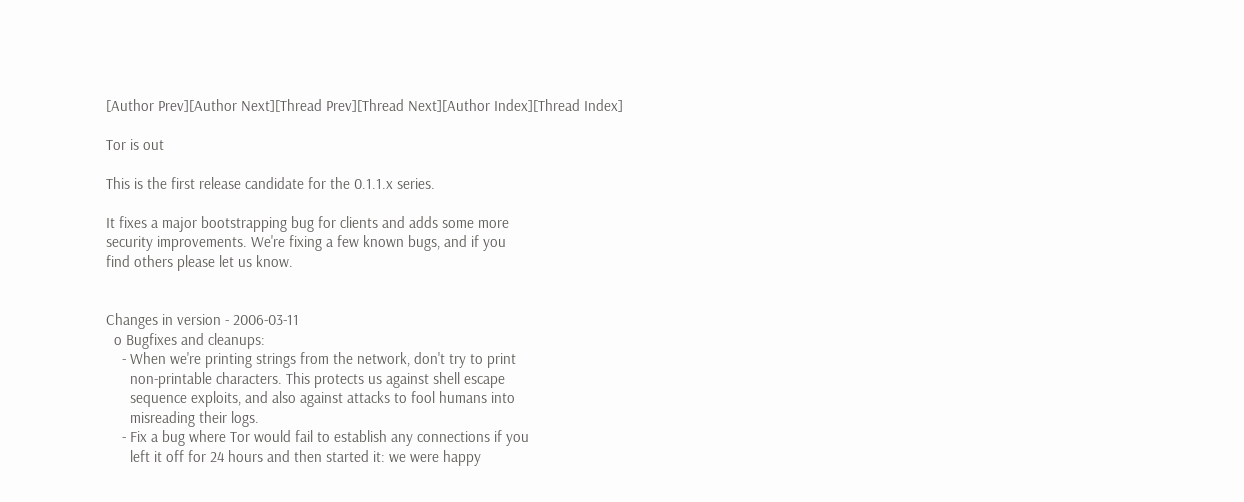[Author Prev][Author Next][Thread Prev][Thread Next][Author Index][Thread Index]

Tor is out

This is the first release candidate for the 0.1.1.x series.

It fixes a major bootstrapping bug for clients and adds some more
security improvements. We're fixing a few known bugs, and if you
find others please let us know.


Changes in version - 2006-03-11
  o Bugfixes and cleanups:
    - When we're printing strings from the network, don't try to print
      non-printable characters. This protects us against shell escape
      sequence exploits, and also against attacks to fool humans into
      misreading their logs.
    - Fix a bug where Tor would fail to establish any connections if you
      left it off for 24 hours and then started it: we were happy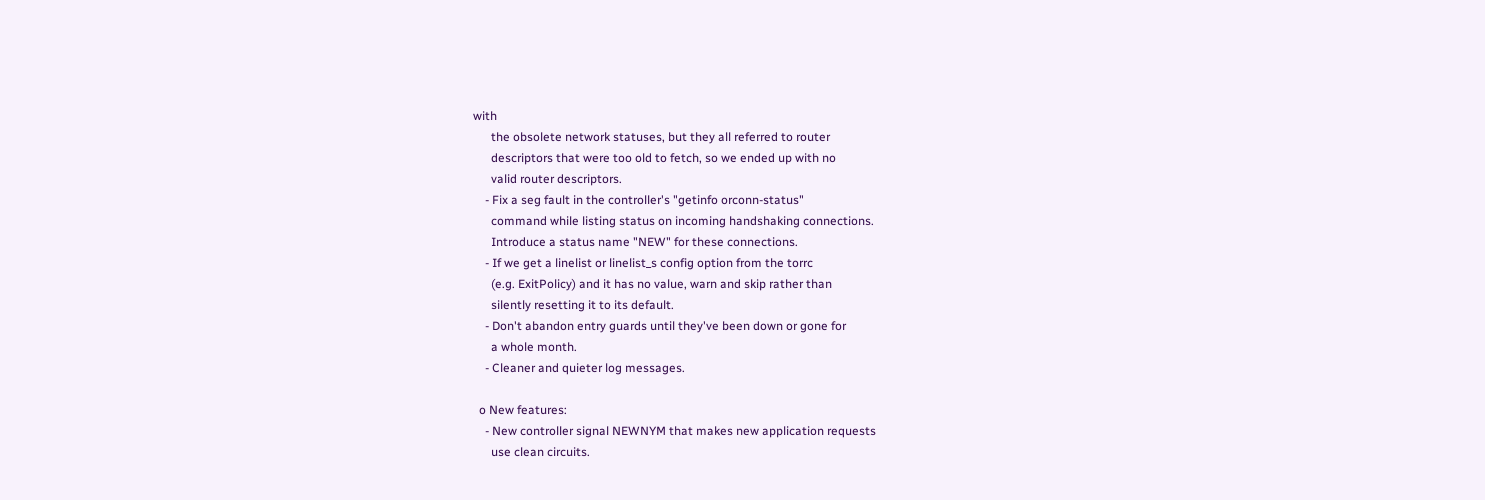with
      the obsolete network statuses, but they all referred to router
      descriptors that were too old to fetch, so we ended up with no
      valid router descriptors.
    - Fix a seg fault in the controller's "getinfo orconn-status"
      command while listing status on incoming handshaking connections.
      Introduce a status name "NEW" for these connections.
    - If we get a linelist or linelist_s config option from the torrc
      (e.g. ExitPolicy) and it has no value, warn and skip rather than
      silently resetting it to its default.
    - Don't abandon entry guards until they've been down or gone for
      a whole month.
    - Cleaner and quieter log messages.

  o New features:
    - New controller signal NEWNYM that makes new application requests
      use clean circuits.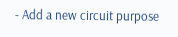- Add a new circuit purpose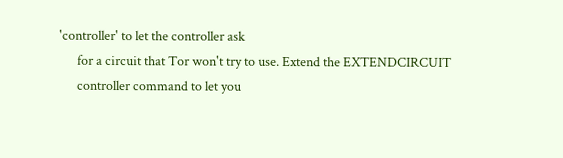'controller' to let the controller ask
      for a circuit that Tor won't try to use. Extend the EXTENDCIRCUIT
      controller command to let you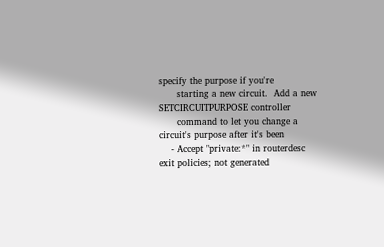specify the purpose if you're
      starting a new circuit.  Add a new SETCIRCUITPURPOSE controller
      command to let you change a circuit's purpose after it's been
    - Accept "private:*" in routerdesc exit policies; not generated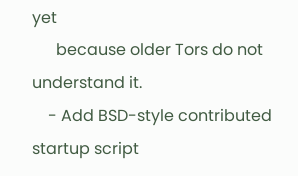yet
      because older Tors do not understand it.
    - Add BSD-style contributed startup script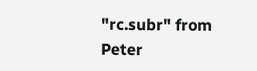"rc.subr" from Peter